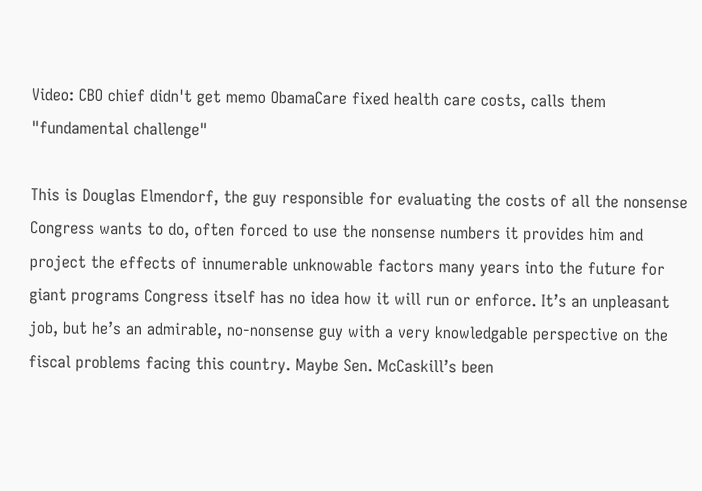Video: CBO chief didn't get memo ObamaCare fixed health care costs, calls them "fundamental challenge"

This is Douglas Elmendorf, the guy responsible for evaluating the costs of all the nonsense Congress wants to do, often forced to use the nonsense numbers it provides him and project the effects of innumerable unknowable factors many years into the future for giant programs Congress itself has no idea how it will run or enforce. It’s an unpleasant job, but he’s an admirable, no-nonsense guy with a very knowledgable perspective on the fiscal problems facing this country. Maybe Sen. McCaskill’s been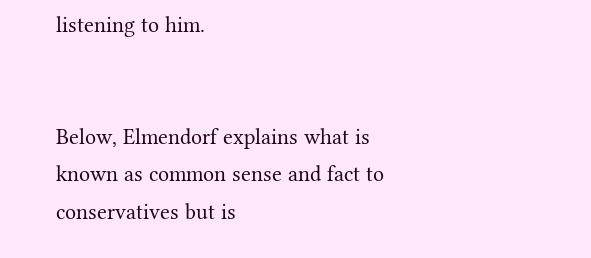listening to him.


Below, Elmendorf explains what is known as common sense and fact to conservatives but is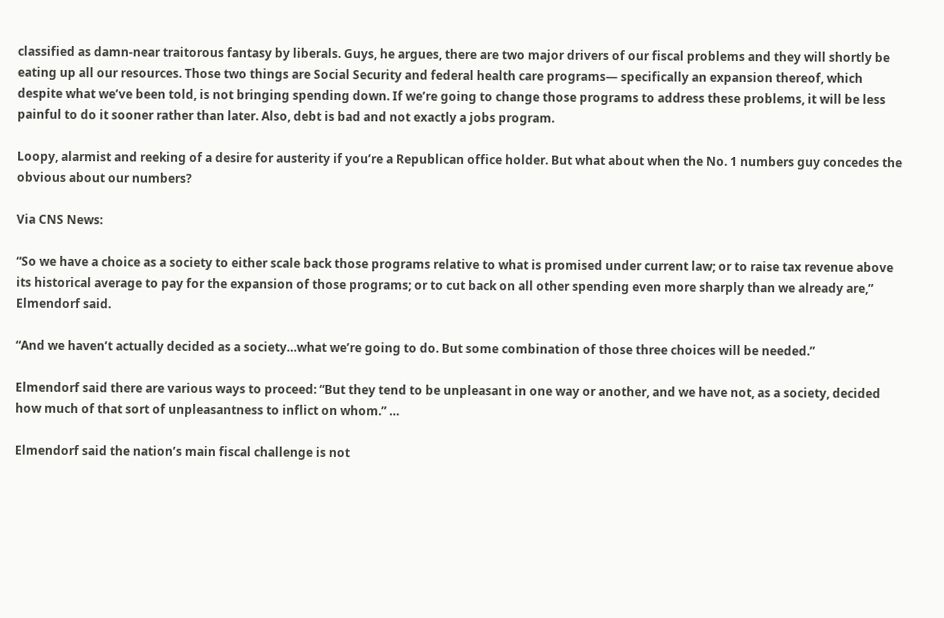classified as damn-near traitorous fantasy by liberals. Guys, he argues, there are two major drivers of our fiscal problems and they will shortly be eating up all our resources. Those two things are Social Security and federal health care programs— specifically an expansion thereof, which despite what we’ve been told, is not bringing spending down. If we’re going to change those programs to address these problems, it will be less painful to do it sooner rather than later. Also, debt is bad and not exactly a jobs program.

Loopy, alarmist and reeking of a desire for austerity if you’re a Republican office holder. But what about when the No. 1 numbers guy concedes the obvious about our numbers?

Via CNS News:

“So we have a choice as a society to either scale back those programs relative to what is promised under current law; or to raise tax revenue above its historical average to pay for the expansion of those programs; or to cut back on all other spending even more sharply than we already are,” Elmendorf said.

“And we haven’t actually decided as a society…what we’re going to do. But some combination of those three choices will be needed.”

Elmendorf said there are various ways to proceed: “But they tend to be unpleasant in one way or another, and we have not, as a society, decided how much of that sort of unpleasantness to inflict on whom.” …

Elmendorf said the nation’s main fiscal challenge is not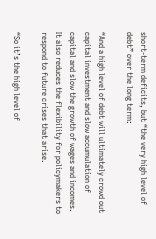short-term deficits, but “the very high level of debt” over the long term:

“And a high level of debt will ultimately crowd out capital investment and slow accumulation of capital and slow the growth of wages and incomes. It also reduces the flexibility for policymakers to respond to future crises that arise.

“So it’s the high level of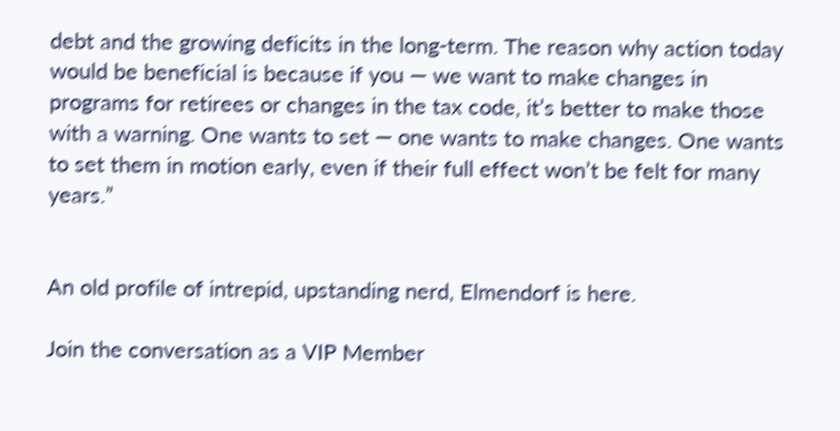debt and the growing deficits in the long-term. The reason why action today would be beneficial is because if you — we want to make changes in programs for retirees or changes in the tax code, it’s better to make those with a warning. One wants to set — one wants to make changes. One wants to set them in motion early, even if their full effect won’t be felt for many years.”


An old profile of intrepid, upstanding nerd, Elmendorf is here.

Join the conversation as a VIP Member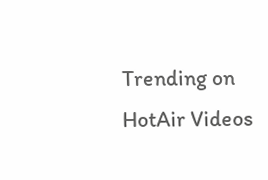Trending on HotAir Videos